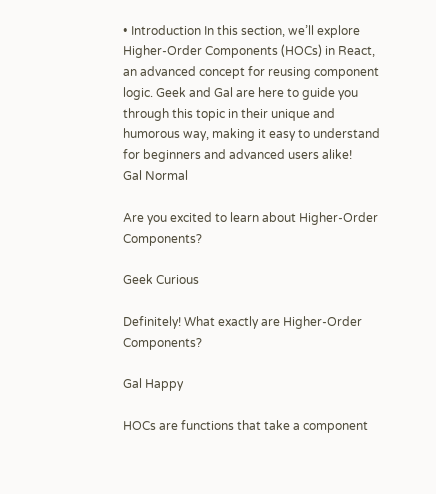• Introduction In this section, we’ll explore Higher-Order Components (HOCs) in React, an advanced concept for reusing component logic. Geek and Gal are here to guide you through this topic in their unique and humorous way, making it easy to understand for beginners and advanced users alike!
Gal Normal

Are you excited to learn about Higher-Order Components?

Geek Curious

Definitely! What exactly are Higher-Order Components?

Gal Happy

HOCs are functions that take a component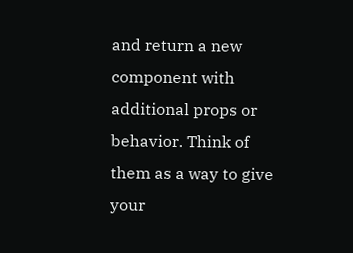and return a new component with additional props or behavior. Think of them as a way to give your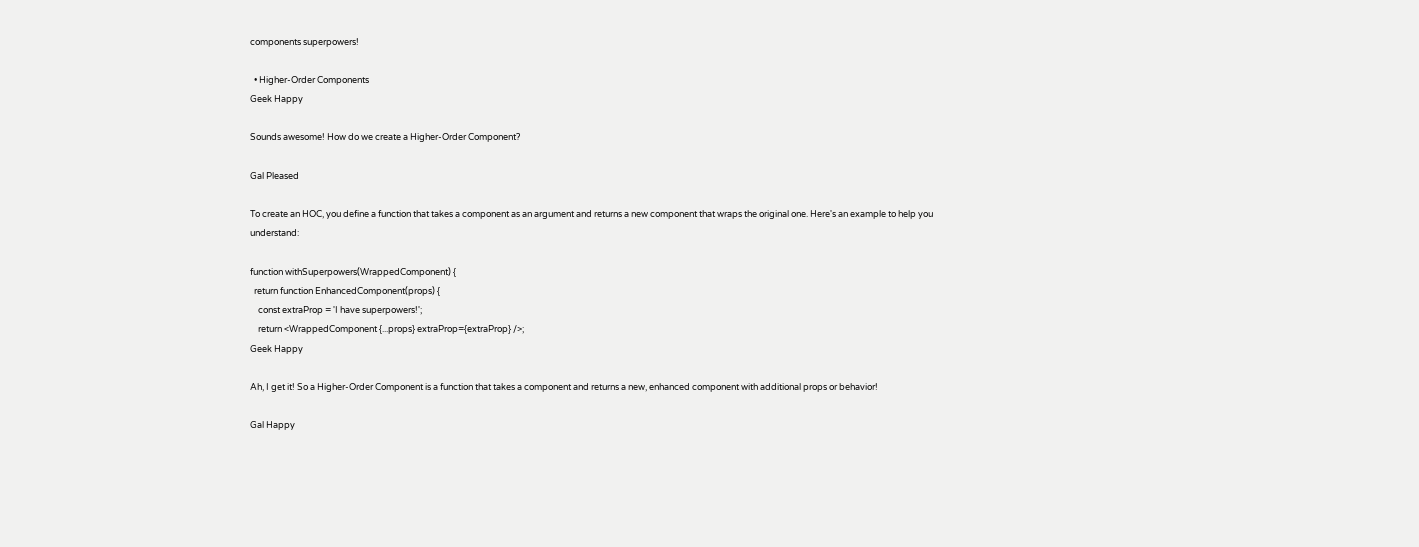components superpowers!

  • Higher-Order Components
Geek Happy

Sounds awesome! How do we create a Higher-Order Component?

Gal Pleased

To create an HOC, you define a function that takes a component as an argument and returns a new component that wraps the original one. Here's an example to help you understand:

function withSuperpowers(WrappedComponent) {
  return function EnhancedComponent(props) {
    const extraProp = 'I have superpowers!';
    return <WrappedComponent {...props} extraProp={extraProp} />;
Geek Happy

Ah, I get it! So a Higher-Order Component is a function that takes a component and returns a new, enhanced component with additional props or behavior!

Gal Happy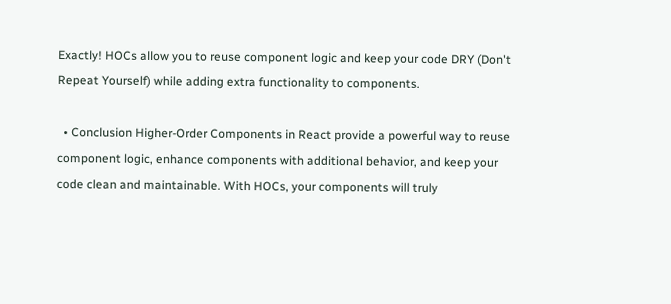Exactly! HOCs allow you to reuse component logic and keep your code DRY (Don't Repeat Yourself) while adding extra functionality to components.

  • Conclusion Higher-Order Components in React provide a powerful way to reuse component logic, enhance components with additional behavior, and keep your code clean and maintainable. With HOCs, your components will truly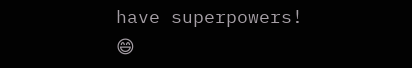have superpowers! 😄